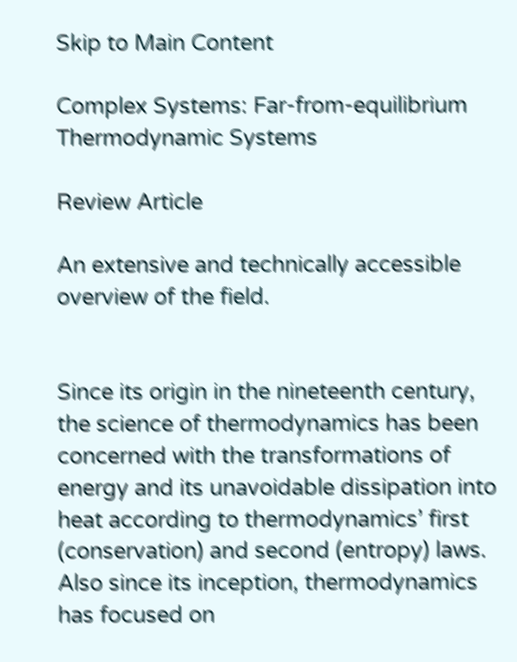Skip to Main Content

Complex Systems: Far-from-equilibrium Thermodynamic Systems

Review Article

An extensive and technically accessible overview of the field.


Since its origin in the nineteenth century, the science of thermodynamics has been concerned with the transformations of energy and its unavoidable dissipation into heat according to thermodynamics’ first (conservation) and second (entropy) laws. Also since its inception, thermodynamics has focused on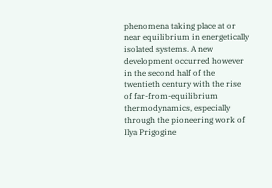phenomena taking place at or near equilibrium in energetically isolated systems. A new development occurred however in the second half of the twentieth century with the rise of far-from-equilibrium thermodynamics, especially through the pioneering work of Ilya Prigogine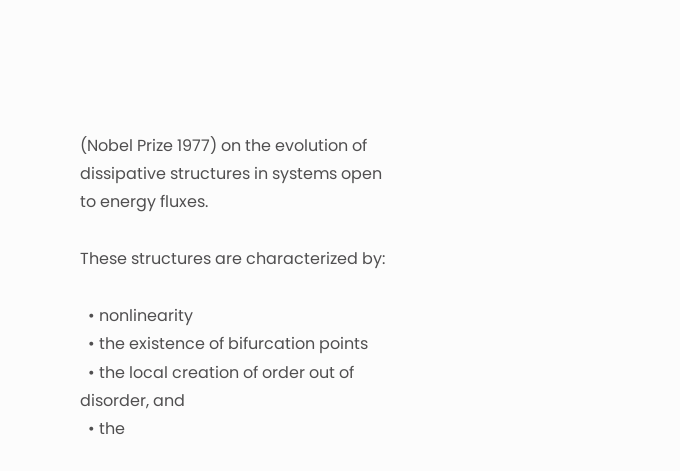(Nobel Prize 1977) on the evolution of dissipative structures in systems open to energy fluxes.

These structures are characterized by:

  • nonlinearity
  • the existence of bifurcation points
  • the local creation of order out of disorder, and
  • the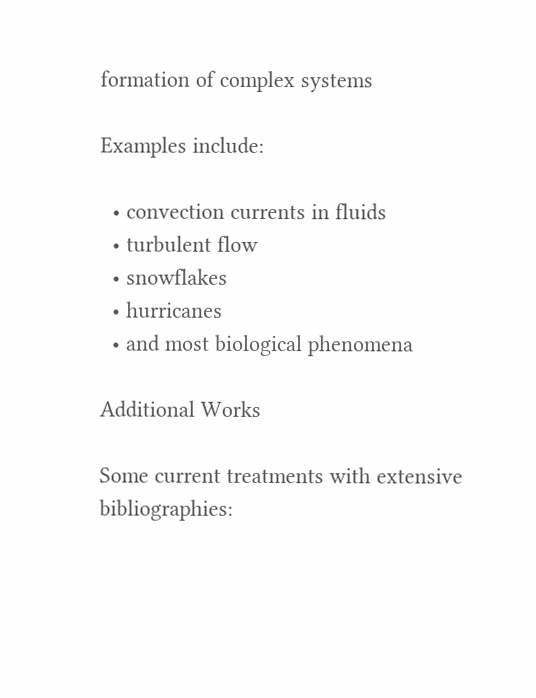formation of complex systems

Examples include:

  • convection currents in fluids
  • turbulent flow
  • snowflakes
  • hurricanes
  • and most biological phenomena

Additional Works

Some current treatments with extensive bibliographies: